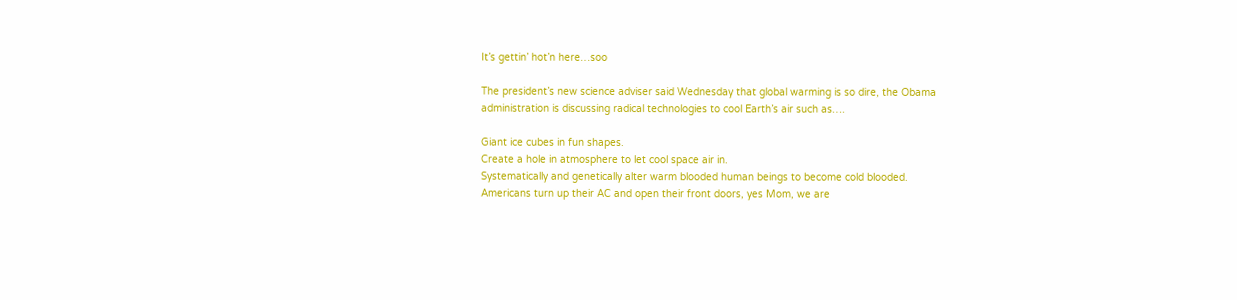It’s gettin’ hot’n here…soo

The president’s new science adviser said Wednesday that global warming is so dire, the Obama administration is discussing radical technologies to cool Earth’s air such as….

Giant ice cubes in fun shapes.
Create a hole in atmosphere to let cool space air in.
Systematically and genetically alter warm blooded human beings to become cold blooded.
Americans turn up their AC and open their front doors, yes Mom, we are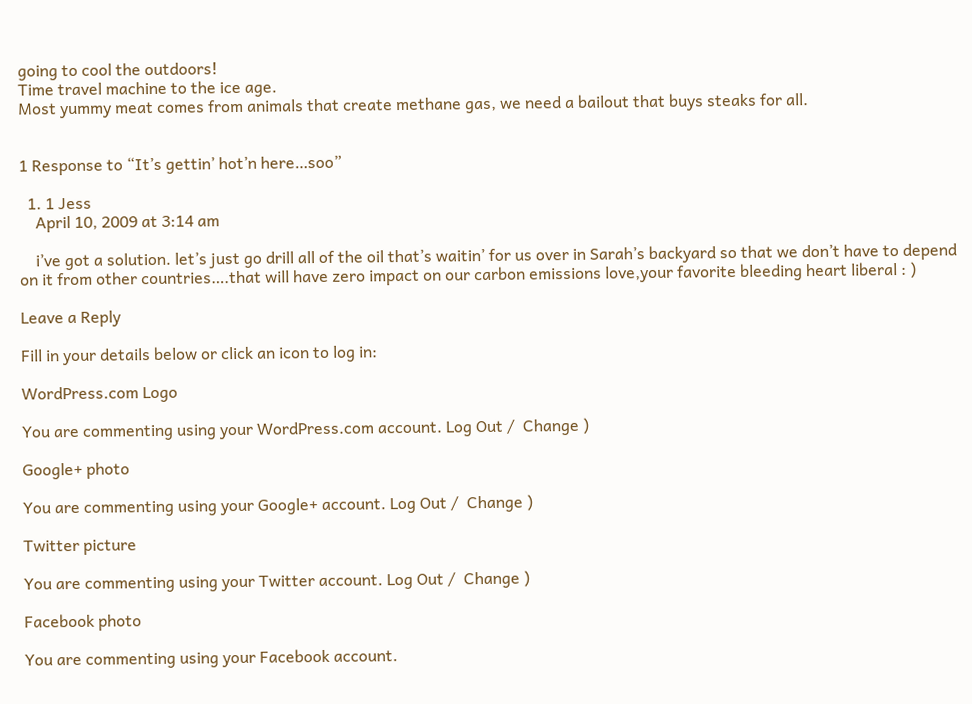going to cool the outdoors!
Time travel machine to the ice age.
Most yummy meat comes from animals that create methane gas, we need a bailout that buys steaks for all.


1 Response to “It’s gettin’ hot’n here…soo”

  1. 1 Jess
    April 10, 2009 at 3:14 am

    i’ve got a solution. let’s just go drill all of the oil that’s waitin’ for us over in Sarah’s backyard so that we don’t have to depend on it from other countries….that will have zero impact on our carbon emissions love,your favorite bleeding heart liberal : )

Leave a Reply

Fill in your details below or click an icon to log in:

WordPress.com Logo

You are commenting using your WordPress.com account. Log Out /  Change )

Google+ photo

You are commenting using your Google+ account. Log Out /  Change )

Twitter picture

You are commenting using your Twitter account. Log Out /  Change )

Facebook photo

You are commenting using your Facebook account.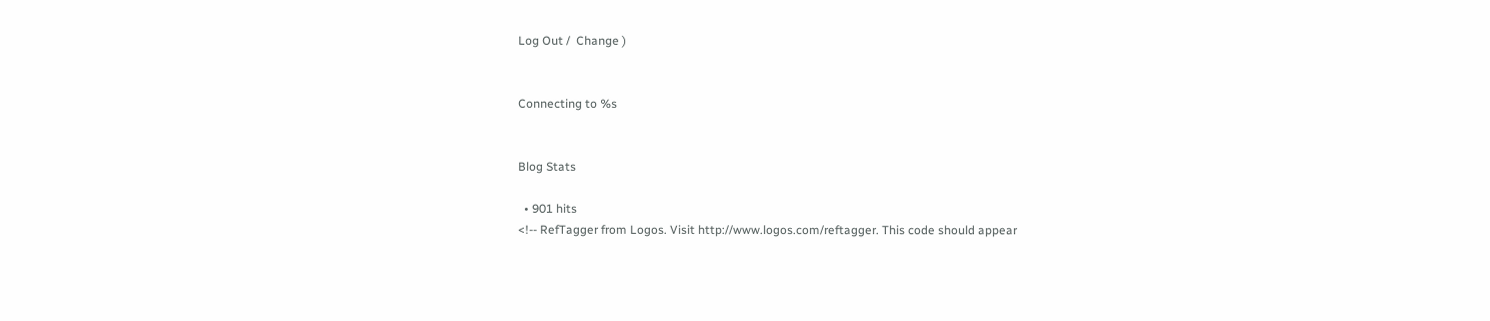Log Out /  Change )


Connecting to %s


Blog Stats

  • 901 hits
<!-- RefTagger from Logos. Visit http://www.logos.com/reftagger. This code should appear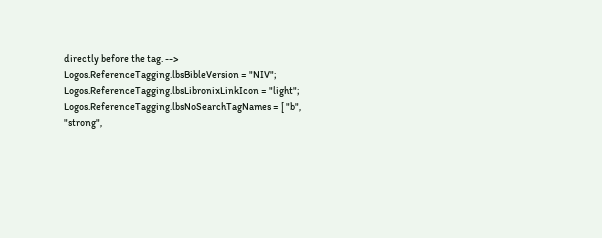directly before the tag. --> Logos.ReferenceTagging.lbsBibleVersion = "NIV"; Logos.ReferenceTagging.lbsLibronixLinkIcon = "light"; Logos.ReferenceTagging.lbsNoSearchTagNames = [ "b", "strong",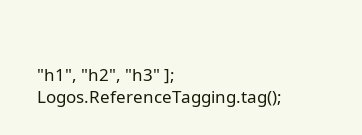"h1", "h2", "h3" ]; Logos.ReferenceTagging.tag();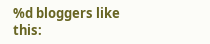%d bloggers like this: